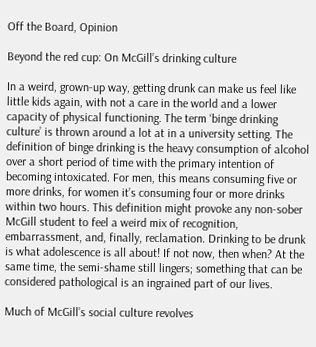Off the Board, Opinion

Beyond the red cup: On McGill’s drinking culture

In a weird, grown-up way, getting drunk can make us feel like little kids again, with not a care in the world and a lower capacity of physical functioning. The term ‘binge drinking culture’ is thrown around a lot at in a university setting. The definition of binge drinking is the heavy consumption of alcohol over a short period of time with the primary intention of becoming intoxicated. For men, this means consuming five or more drinks, for women it’s consuming four or more drinks within two hours. This definition might provoke any non-sober McGill student to feel a weird mix of recognition, embarrassment, and, finally, reclamation. Drinking to be drunk is what adolescence is all about! If not now, then when? At the same time, the semi-shame still lingers; something that can be considered pathological is an ingrained part of our lives.

Much of McGill’s social culture revolves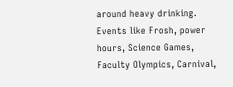around heavy drinking. Events like Frosh, power hours, Science Games, Faculty Olympics, Carnival,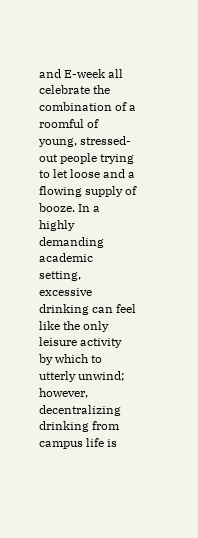and E-week all celebrate the combination of a roomful of young, stressed-out people trying to let loose and a flowing supply of booze. In a highly demanding academic setting, excessive drinking can feel like the only leisure activity by which to utterly unwind; however, decentralizing drinking from campus life is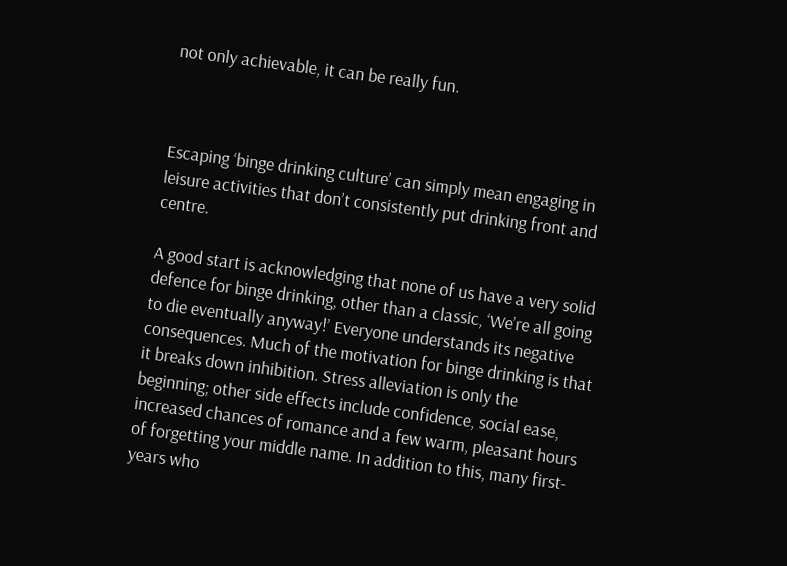not only achievable, it can be really fun.



Escaping ‘binge drinking culture’ can simply mean engaging in leisure activities that don’t consistently put drinking front and centre.

A good start is acknowledging that none of us have a very solid defence for binge drinking, other than a classic, ‘We’re all going to die eventually anyway!’ Everyone understands its negative consequences. Much of the motivation for binge drinking is that it breaks down inhibition. Stress alleviation is only the beginning; other side effects include confidence, social ease, increased chances of romance and a few warm, pleasant hours of forgetting your middle name. In addition to this, many first-years who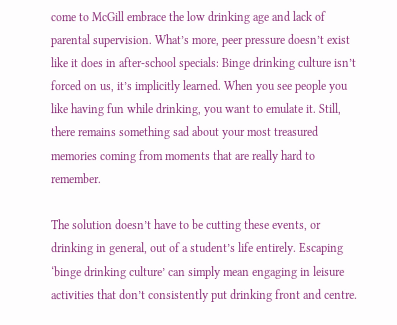come to McGill embrace the low drinking age and lack of parental supervision. What’s more, peer pressure doesn’t exist like it does in after-school specials: Binge drinking culture isn’t forced on us, it’s implicitly learned. When you see people you like having fun while drinking, you want to emulate it. Still, there remains something sad about your most treasured memories coming from moments that are really hard to remember.

The solution doesn’t have to be cutting these events, or drinking in general, out of a student’s life entirely. Escaping ‘binge drinking culture’ can simply mean engaging in leisure activities that don’t consistently put drinking front and centre.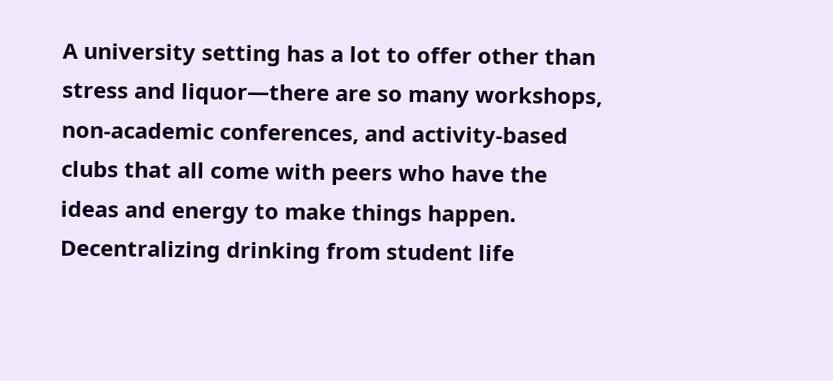A university setting has a lot to offer other than stress and liquor—there are so many workshops, non-academic conferences, and activity-based clubs that all come with peers who have the ideas and energy to make things happen. Decentralizing drinking from student life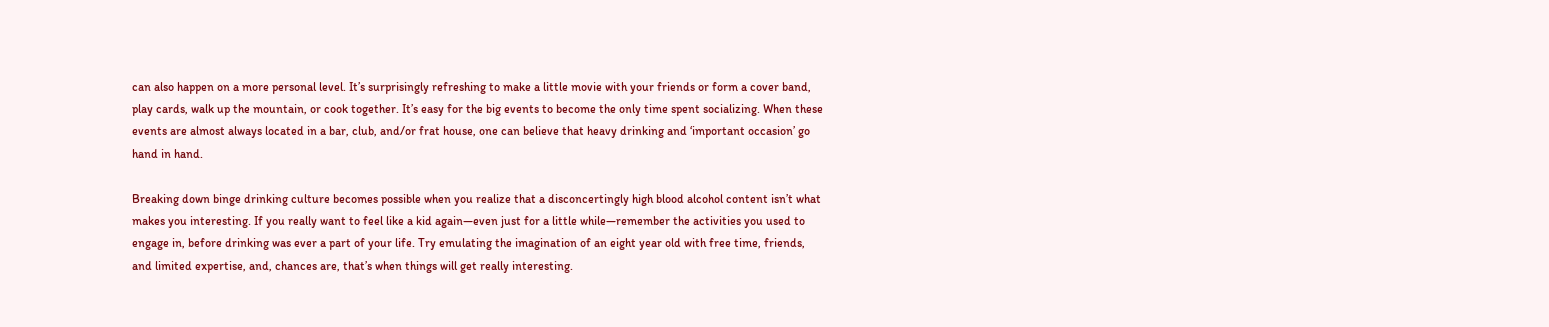can also happen on a more personal level. It’s surprisingly refreshing to make a little movie with your friends or form a cover band, play cards, walk up the mountain, or cook together. It’s easy for the big events to become the only time spent socializing. When these events are almost always located in a bar, club, and/or frat house, one can believe that heavy drinking and ‘important occasion’ go hand in hand.

Breaking down binge drinking culture becomes possible when you realize that a disconcertingly high blood alcohol content isn’t what makes you interesting. If you really want to feel like a kid again—even just for a little while—remember the activities you used to engage in, before drinking was ever a part of your life. Try emulating the imagination of an eight year old with free time, friends, and limited expertise, and, chances are, that’s when things will get really interesting.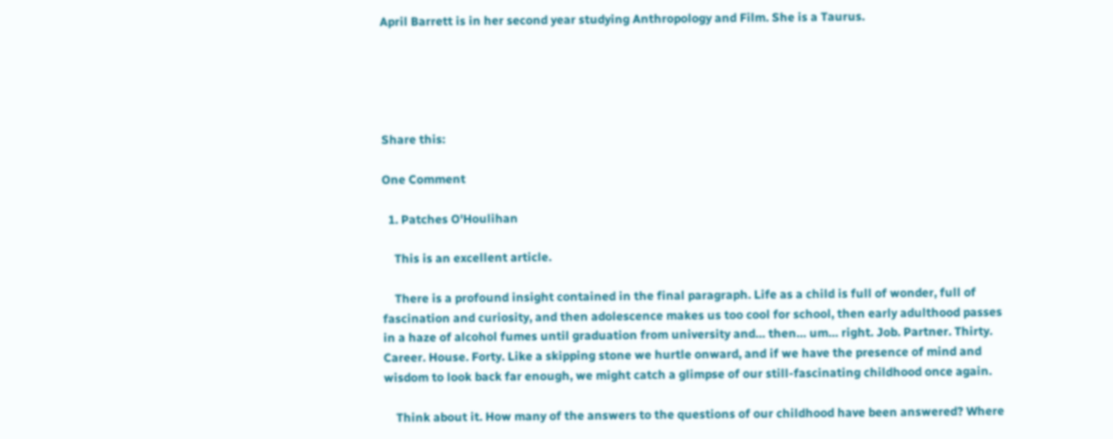April Barrett is in her second year studying Anthropology and Film. She is a Taurus.





Share this:

One Comment

  1. Patches O'Houlihan

    This is an excellent article.

    There is a profound insight contained in the final paragraph. Life as a child is full of wonder, full of fascination and curiosity, and then adolescence makes us too cool for school, then early adulthood passes in a haze of alcohol fumes until graduation from university and… then… um… right. Job. Partner. Thirty. Career. House. Forty. Like a skipping stone we hurtle onward, and if we have the presence of mind and wisdom to look back far enough, we might catch a glimpse of our still-fascinating childhood once again.

    Think about it. How many of the answers to the questions of our childhood have been answered? Where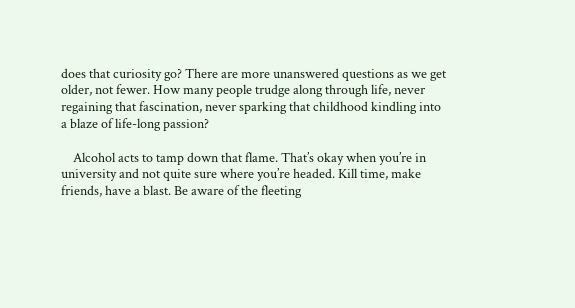does that curiosity go? There are more unanswered questions as we get older, not fewer. How many people trudge along through life, never regaining that fascination, never sparking that childhood kindling into a blaze of life-long passion?

    Alcohol acts to tamp down that flame. That’s okay when you’re in university and not quite sure where you’re headed. Kill time, make friends, have a blast. Be aware of the fleeting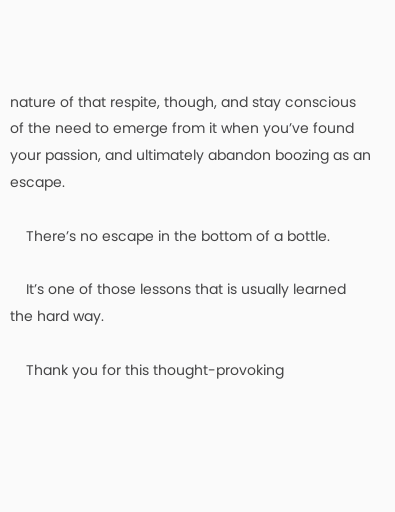nature of that respite, though, and stay conscious of the need to emerge from it when you’ve found your passion, and ultimately abandon boozing as an escape.

    There’s no escape in the bottom of a bottle.

    It’s one of those lessons that is usually learned the hard way.

    Thank you for this thought-provoking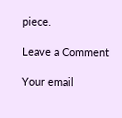piece.

Leave a Comment

Your email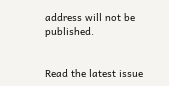address will not be published.


Read the latest issue